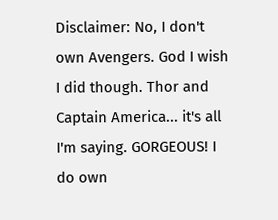Disclaimer: No, I don't own Avengers. God I wish I did though. Thor and Captain America... it's all I'm saying. GORGEOUS! I do own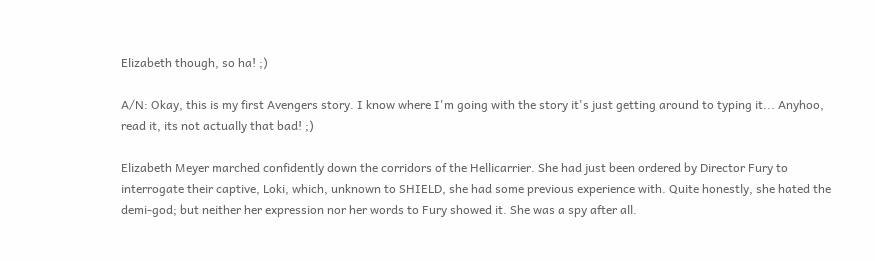Elizabeth though, so ha! ;)

A/N: Okay, this is my first Avengers story. I know where I'm going with the story it's just getting around to typing it... Anyhoo, read it, its not actually that bad! ;)

Elizabeth Meyer marched confidently down the corridors of the Hellicarrier. She had just been ordered by Director Fury to interrogate their captive, Loki, which, unknown to SHIELD, she had some previous experience with. Quite honestly, she hated the demi-god; but neither her expression nor her words to Fury showed it. She was a spy after all.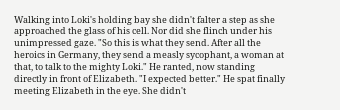Walking into Loki's holding bay she didn't falter a step as she approached the glass of his cell. Nor did she flinch under his unimpressed gaze. "So this is what they send. After all the heroics in Germany, they send a measly sycophant, a woman at that, to talk to the mighty Loki." He ranted, now standing directly in front of Elizabeth. "I expected better." He spat finally meeting Elizabeth in the eye. She didn't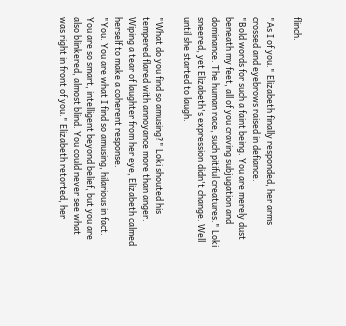flinch.

"As I of you." Elizabeth finally responded, her arms crossed and eyebrows raised in defiance.
"Bold words for such a faint being. You are merely dust beneath my feet, all of you craving subjugation and dominance. The human race, such pitiful creatures." Loki sneered, yet Elizabeth's expression didn't change. Well until she started to laugh.

"What do you find so amusing?" Loki shouted his tempered flared with annoyance more than anger. Wiping a tear of laughter from her eye, Elizabeth calmed herself to make a coherent response.
"You. You are what I find so amusing, hilarious in fact. You are so smart, intelligent beyond belief, but you are also blinkered, almost blind. You could never see what was right in front of you." Elizabeth retorted, her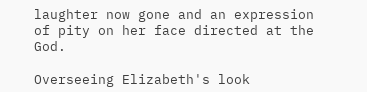laughter now gone and an expression of pity on her face directed at the God.

Overseeing Elizabeth's look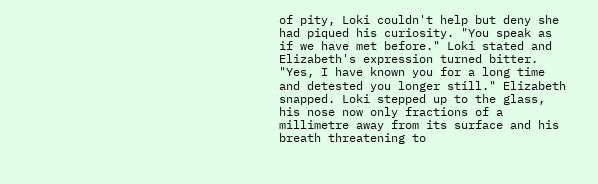of pity, Loki couldn't help but deny she had piqued his curiosity. "You speak as if we have met before." Loki stated and Elizabeth's expression turned bitter.
"Yes, I have known you for a long time and detested you longer still." Elizabeth snapped. Loki stepped up to the glass, his nose now only fractions of a millimetre away from its surface and his breath threatening to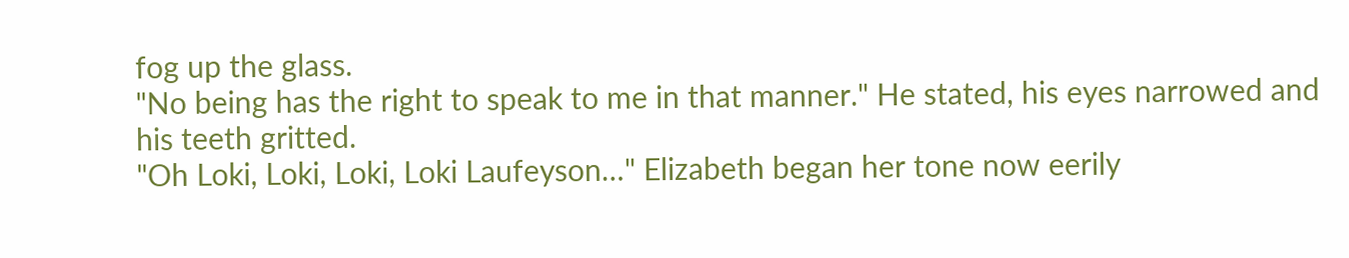fog up the glass.
"No being has the right to speak to me in that manner." He stated, his eyes narrowed and his teeth gritted.
"Oh Loki, Loki, Loki, Loki Laufeyson…" Elizabeth began her tone now eerily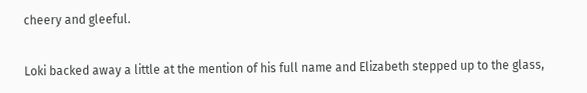cheery and gleeful.

Loki backed away a little at the mention of his full name and Elizabeth stepped up to the glass,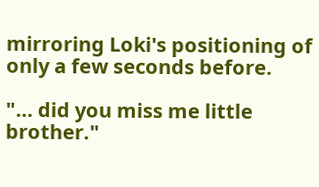mirroring Loki's positioning of only a few seconds before.

"… did you miss me little brother."